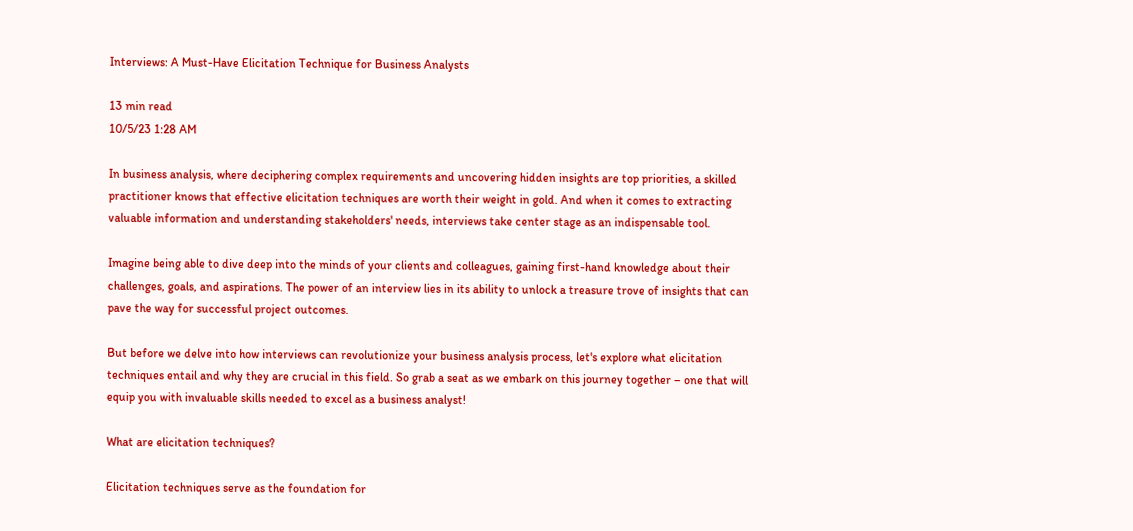Interviews: A Must-Have Elicitation Technique for Business Analysts

13 min read
10/5/23 1:28 AM

In business analysis, where deciphering complex requirements and uncovering hidden insights are top priorities, a skilled practitioner knows that effective elicitation techniques are worth their weight in gold. And when it comes to extracting valuable information and understanding stakeholders' needs, interviews take center stage as an indispensable tool.

Imagine being able to dive deep into the minds of your clients and colleagues, gaining first-hand knowledge about their challenges, goals, and aspirations. The power of an interview lies in its ability to unlock a treasure trove of insights that can pave the way for successful project outcomes.

But before we delve into how interviews can revolutionize your business analysis process, let's explore what elicitation techniques entail and why they are crucial in this field. So grab a seat as we embark on this journey together – one that will equip you with invaluable skills needed to excel as a business analyst!

What are elicitation techniques?

Elicitation techniques serve as the foundation for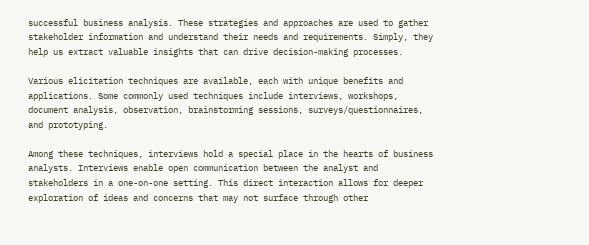successful business analysis. These strategies and approaches are used to gather stakeholder information and understand their needs and requirements. Simply, they help us extract valuable insights that can drive decision-making processes.

Various elicitation techniques are available, each with unique benefits and applications. Some commonly used techniques include interviews, workshops, document analysis, observation, brainstorming sessions, surveys/questionnaires, and prototyping.

Among these techniques, interviews hold a special place in the hearts of business analysts. Interviews enable open communication between the analyst and stakeholders in a one-on-one setting. This direct interaction allows for deeper exploration of ideas and concerns that may not surface through other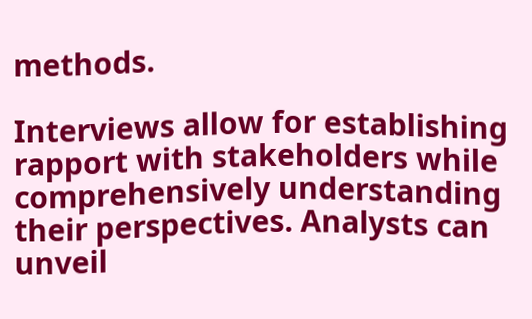methods.

Interviews allow for establishing rapport with stakeholders while comprehensively understanding their perspectives. Analysts can unveil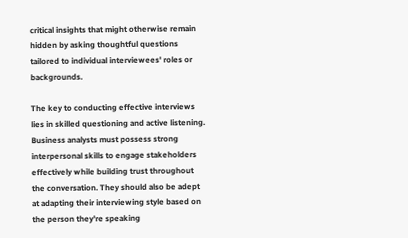critical insights that might otherwise remain hidden by asking thoughtful questions tailored to individual interviewees' roles or backgrounds.

The key to conducting effective interviews lies in skilled questioning and active listening. Business analysts must possess strong interpersonal skills to engage stakeholders effectively while building trust throughout the conversation. They should also be adept at adapting their interviewing style based on the person they're speaking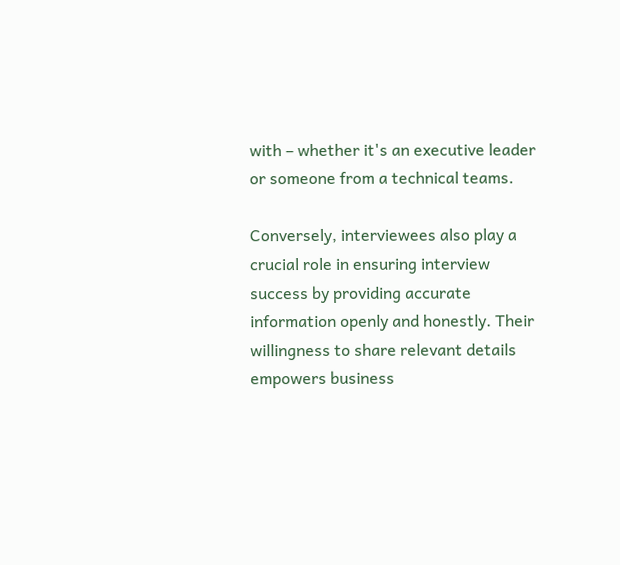with – whether it's an executive leader or someone from a technical teams.

Conversely, interviewees also play a crucial role in ensuring interview success by providing accurate information openly and honestly. Their willingness to share relevant details empowers business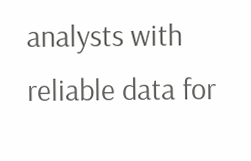analysts with reliable data for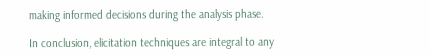making informed decisions during the analysis phase.

In conclusion, elicitation techniques are integral to any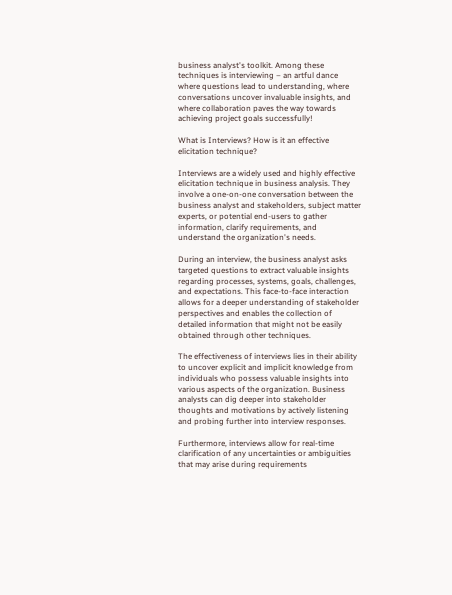business analyst's toolkit. Among these techniques is interviewing – an artful dance where questions lead to understanding, where conversations uncover invaluable insights, and where collaboration paves the way towards achieving project goals successfully!

What is Interviews? How is it an effective elicitation technique?

Interviews are a widely used and highly effective elicitation technique in business analysis. They involve a one-on-one conversation between the business analyst and stakeholders, subject matter experts, or potential end-users to gather information, clarify requirements, and understand the organization's needs.

During an interview, the business analyst asks targeted questions to extract valuable insights regarding processes, systems, goals, challenges, and expectations. This face-to-face interaction allows for a deeper understanding of stakeholder perspectives and enables the collection of detailed information that might not be easily obtained through other techniques.

The effectiveness of interviews lies in their ability to uncover explicit and implicit knowledge from individuals who possess valuable insights into various aspects of the organization. Business analysts can dig deeper into stakeholder thoughts and motivations by actively listening and probing further into interview responses.

Furthermore, interviews allow for real-time clarification of any uncertainties or ambiguities that may arise during requirements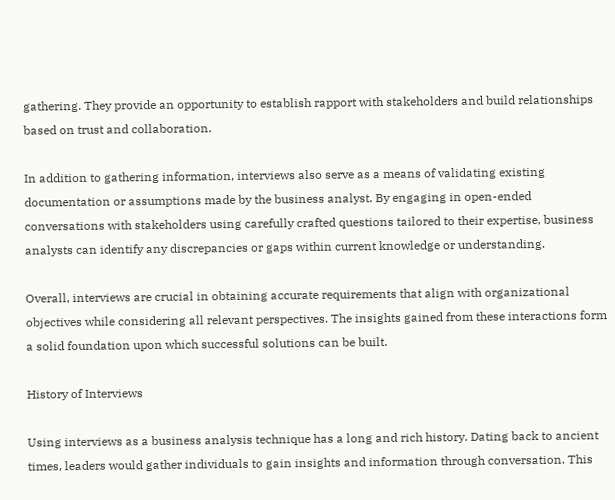gathering. They provide an opportunity to establish rapport with stakeholders and build relationships based on trust and collaboration.

In addition to gathering information, interviews also serve as a means of validating existing documentation or assumptions made by the business analyst. By engaging in open-ended conversations with stakeholders using carefully crafted questions tailored to their expertise, business analysts can identify any discrepancies or gaps within current knowledge or understanding.

Overall, interviews are crucial in obtaining accurate requirements that align with organizational objectives while considering all relevant perspectives. The insights gained from these interactions form a solid foundation upon which successful solutions can be built.

History of Interviews

Using interviews as a business analysis technique has a long and rich history. Dating back to ancient times, leaders would gather individuals to gain insights and information through conversation. This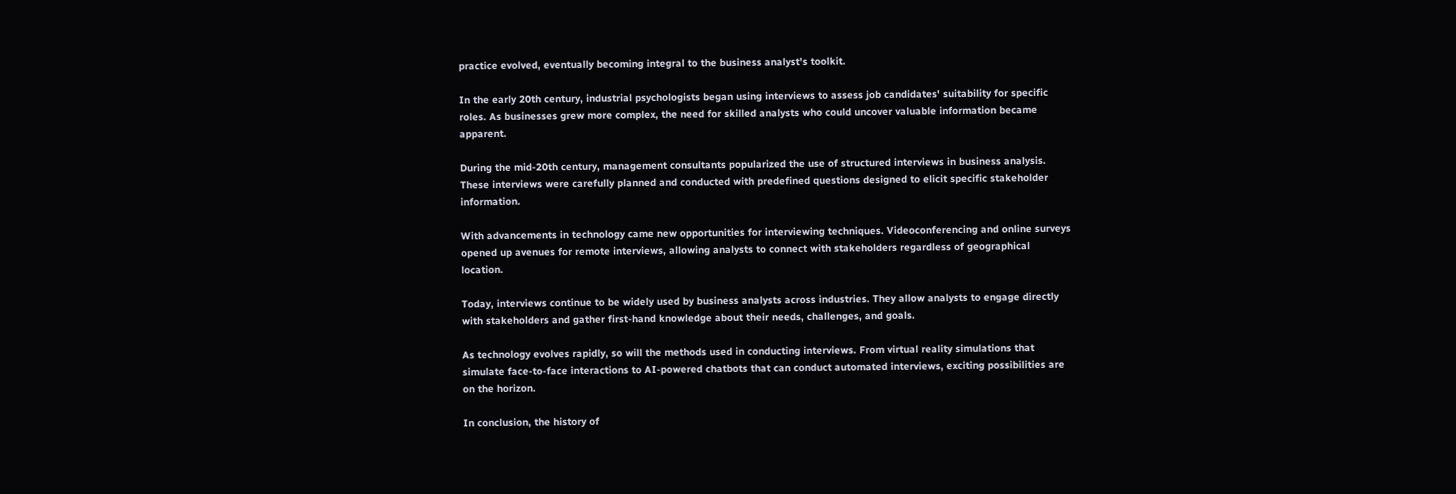practice evolved, eventually becoming integral to the business analyst's toolkit.

In the early 20th century, industrial psychologists began using interviews to assess job candidates' suitability for specific roles. As businesses grew more complex, the need for skilled analysts who could uncover valuable information became apparent.

During the mid-20th century, management consultants popularized the use of structured interviews in business analysis. These interviews were carefully planned and conducted with predefined questions designed to elicit specific stakeholder information.

With advancements in technology came new opportunities for interviewing techniques. Videoconferencing and online surveys opened up avenues for remote interviews, allowing analysts to connect with stakeholders regardless of geographical location.

Today, interviews continue to be widely used by business analysts across industries. They allow analysts to engage directly with stakeholders and gather first-hand knowledge about their needs, challenges, and goals.

As technology evolves rapidly, so will the methods used in conducting interviews. From virtual reality simulations that simulate face-to-face interactions to AI-powered chatbots that can conduct automated interviews, exciting possibilities are on the horizon.

In conclusion, the history of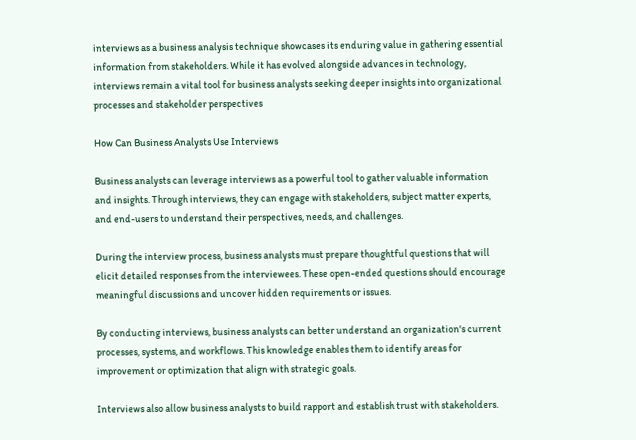interviews as a business analysis technique showcases its enduring value in gathering essential information from stakeholders. While it has evolved alongside advances in technology, interviews remain a vital tool for business analysts seeking deeper insights into organizational processes and stakeholder perspectives

How Can Business Analysts Use Interviews

Business analysts can leverage interviews as a powerful tool to gather valuable information and insights. Through interviews, they can engage with stakeholders, subject matter experts, and end-users to understand their perspectives, needs, and challenges.

During the interview process, business analysts must prepare thoughtful questions that will elicit detailed responses from the interviewees. These open-ended questions should encourage meaningful discussions and uncover hidden requirements or issues.

By conducting interviews, business analysts can better understand an organization's current processes, systems, and workflows. This knowledge enables them to identify areas for improvement or optimization that align with strategic goals.

Interviews also allow business analysts to build rapport and establish trust with stakeholders.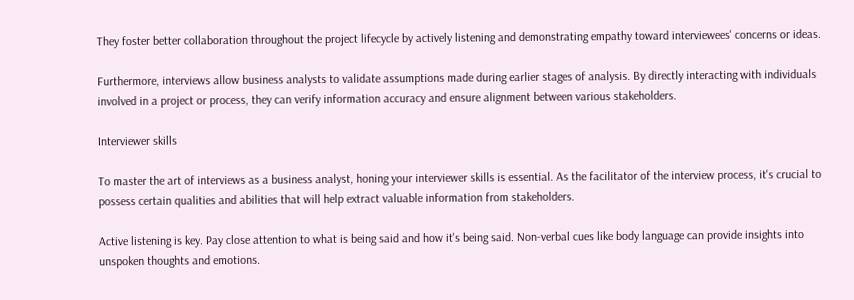They foster better collaboration throughout the project lifecycle by actively listening and demonstrating empathy toward interviewees' concerns or ideas.

Furthermore, interviews allow business analysts to validate assumptions made during earlier stages of analysis. By directly interacting with individuals involved in a project or process, they can verify information accuracy and ensure alignment between various stakeholders.

Interviewer skills

To master the art of interviews as a business analyst, honing your interviewer skills is essential. As the facilitator of the interview process, it's crucial to possess certain qualities and abilities that will help extract valuable information from stakeholders.

Active listening is key. Pay close attention to what is being said and how it's being said. Non-verbal cues like body language can provide insights into unspoken thoughts and emotions.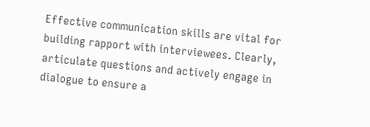Effective communication skills are vital for building rapport with interviewees. Clearly, articulate questions and actively engage in dialogue to ensure a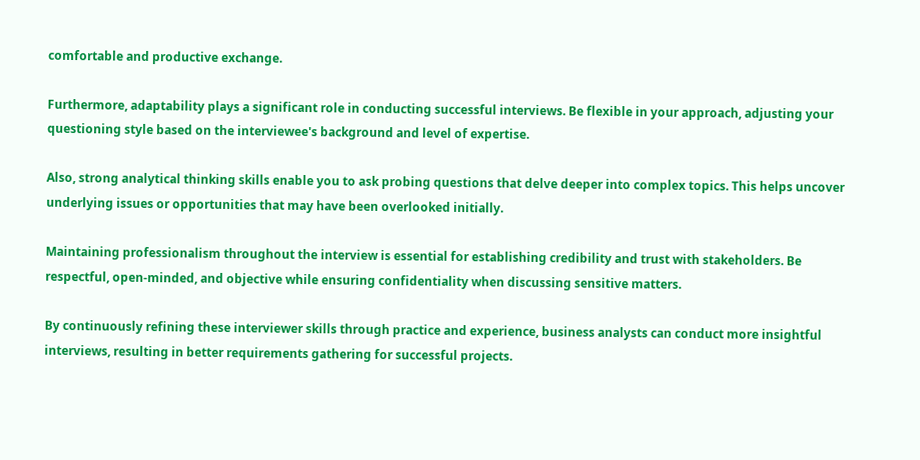comfortable and productive exchange.

Furthermore, adaptability plays a significant role in conducting successful interviews. Be flexible in your approach, adjusting your questioning style based on the interviewee's background and level of expertise.

Also, strong analytical thinking skills enable you to ask probing questions that delve deeper into complex topics. This helps uncover underlying issues or opportunities that may have been overlooked initially.

Maintaining professionalism throughout the interview is essential for establishing credibility and trust with stakeholders. Be respectful, open-minded, and objective while ensuring confidentiality when discussing sensitive matters.

By continuously refining these interviewer skills through practice and experience, business analysts can conduct more insightful interviews, resulting in better requirements gathering for successful projects.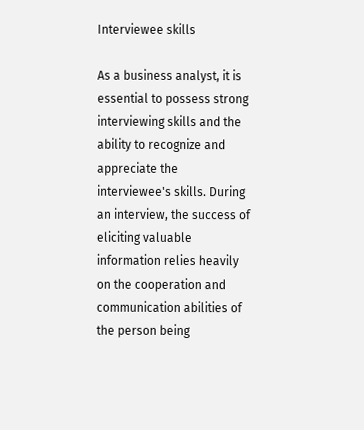Interviewee skills

As a business analyst, it is essential to possess strong interviewing skills and the ability to recognize and appreciate the interviewee's skills. During an interview, the success of eliciting valuable information relies heavily on the cooperation and communication abilities of the person being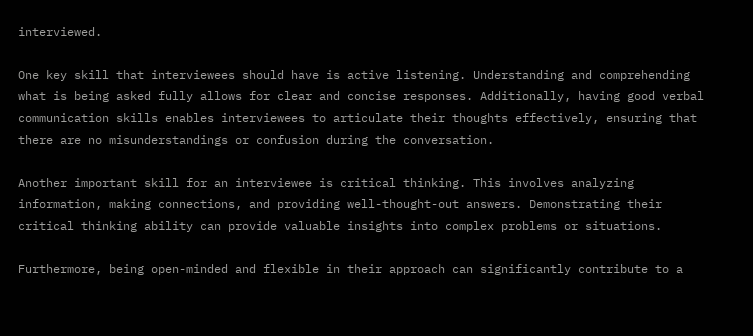interviewed.

One key skill that interviewees should have is active listening. Understanding and comprehending what is being asked fully allows for clear and concise responses. Additionally, having good verbal communication skills enables interviewees to articulate their thoughts effectively, ensuring that there are no misunderstandings or confusion during the conversation.

Another important skill for an interviewee is critical thinking. This involves analyzing information, making connections, and providing well-thought-out answers. Demonstrating their critical thinking ability can provide valuable insights into complex problems or situations.

Furthermore, being open-minded and flexible in their approach can significantly contribute to a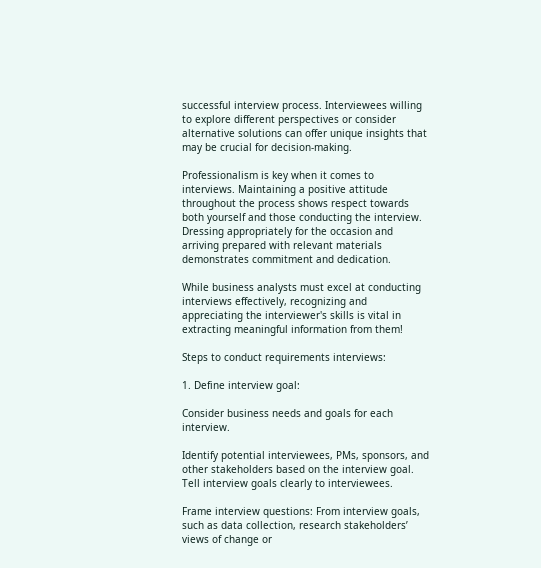successful interview process. Interviewees willing to explore different perspectives or consider alternative solutions can offer unique insights that may be crucial for decision-making.

Professionalism is key when it comes to interviews. Maintaining a positive attitude throughout the process shows respect towards both yourself and those conducting the interview. Dressing appropriately for the occasion and arriving prepared with relevant materials demonstrates commitment and dedication.

While business analysts must excel at conducting interviews effectively, recognizing and appreciating the interviewer's skills is vital in extracting meaningful information from them!

Steps to conduct requirements interviews:

1. Define interview goal:

Consider business needs and goals for each interview.

Identify potential interviewees, PMs, sponsors, and other stakeholders based on the interview goal. Tell interview goals clearly to interviewees.

Frame interview questions: From interview goals, such as data collection, research stakeholders’ views of change or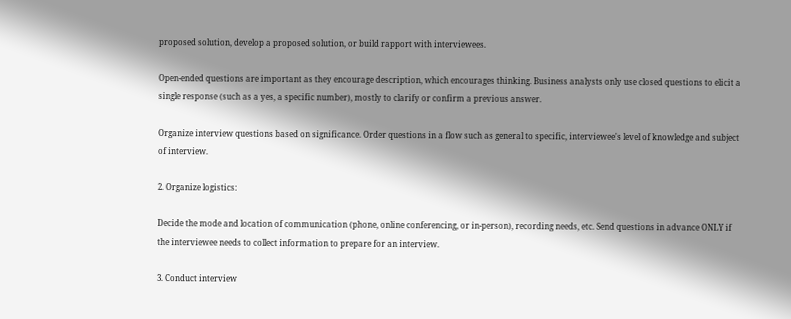proposed solution, develop a proposed solution, or build rapport with interviewees.

Open-ended questions are important as they encourage description, which encourages thinking. Business analysts only use closed questions to elicit a single response (such as a yes, a specific number), mostly to clarify or confirm a previous answer.

Organize interview questions based on significance. Order questions in a flow such as general to specific, interviewee's level of knowledge and subject of interview.

2. Organize logistics:

Decide the mode and location of communication (phone, online conferencing, or in-person), recording needs, etc. Send questions in advance ONLY if the interviewee needs to collect information to prepare for an interview.

3. Conduct interview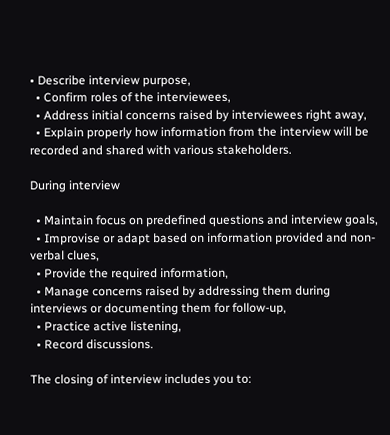• Describe interview purpose,
  • Confirm roles of the interviewees,
  • Address initial concerns raised by interviewees right away,
  • Explain properly how information from the interview will be recorded and shared with various stakeholders.

During interview

  • Maintain focus on predefined questions and interview goals,
  • Improvise or adapt based on information provided and non-verbal clues,
  • Provide the required information,
  • Manage concerns raised by addressing them during interviews or documenting them for follow-up,
  • Practice active listening,
  • Record discussions.

The closing of interview includes you to: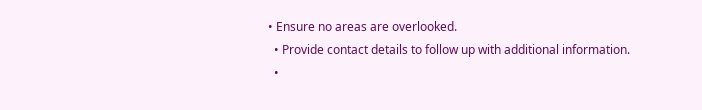• Ensure no areas are overlooked.
  • Provide contact details to follow up with additional information.
  •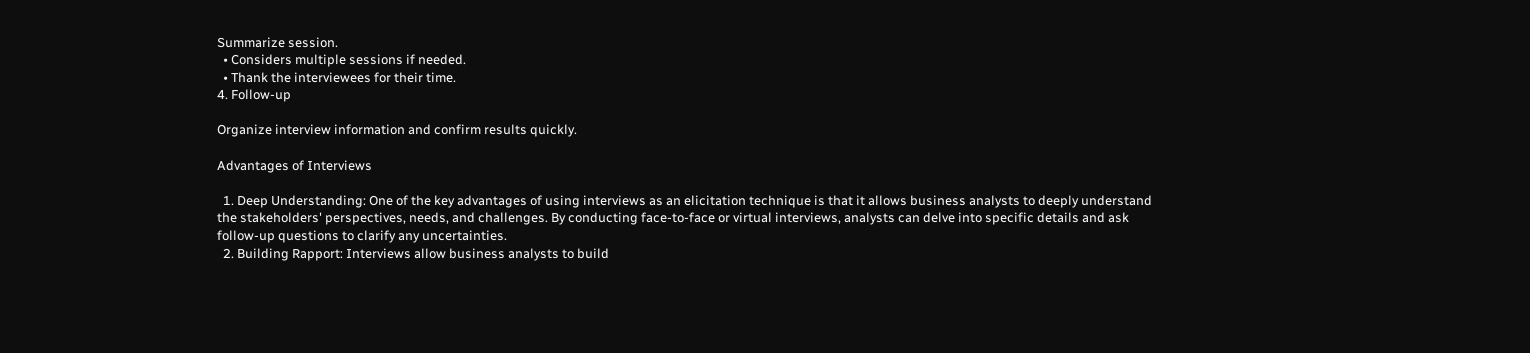Summarize session.
  • Considers multiple sessions if needed.
  • Thank the interviewees for their time.
4. Follow-up

Organize interview information and confirm results quickly.

Advantages of Interviews

  1. Deep Understanding: One of the key advantages of using interviews as an elicitation technique is that it allows business analysts to deeply understand the stakeholders' perspectives, needs, and challenges. By conducting face-to-face or virtual interviews, analysts can delve into specific details and ask follow-up questions to clarify any uncertainties.
  2. Building Rapport: Interviews allow business analysts to build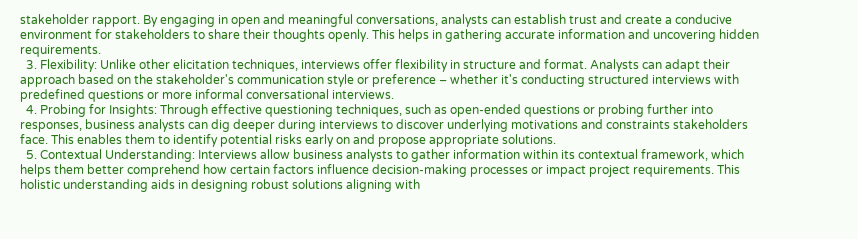stakeholder rapport. By engaging in open and meaningful conversations, analysts can establish trust and create a conducive environment for stakeholders to share their thoughts openly. This helps in gathering accurate information and uncovering hidden requirements.
  3. Flexibility: Unlike other elicitation techniques, interviews offer flexibility in structure and format. Analysts can adapt their approach based on the stakeholder's communication style or preference – whether it's conducting structured interviews with predefined questions or more informal conversational interviews.
  4. Probing for Insights: Through effective questioning techniques, such as open-ended questions or probing further into responses, business analysts can dig deeper during interviews to discover underlying motivations and constraints stakeholders face. This enables them to identify potential risks early on and propose appropriate solutions.
  5. Contextual Understanding: Interviews allow business analysts to gather information within its contextual framework, which helps them better comprehend how certain factors influence decision-making processes or impact project requirements. This holistic understanding aids in designing robust solutions aligning with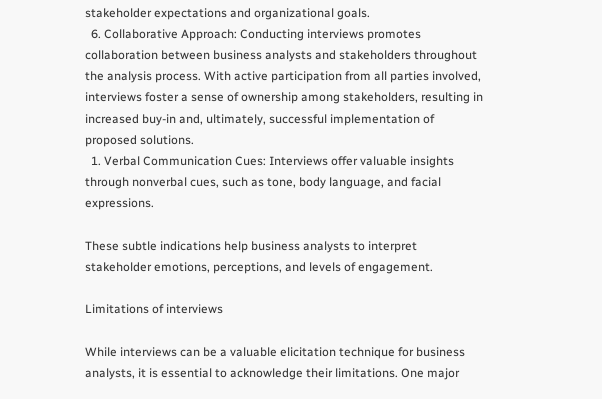stakeholder expectations and organizational goals.
  6. Collaborative Approach: Conducting interviews promotes collaboration between business analysts and stakeholders throughout the analysis process. With active participation from all parties involved, interviews foster a sense of ownership among stakeholders, resulting in increased buy-in and, ultimately, successful implementation of proposed solutions.
  1. Verbal Communication Cues: Interviews offer valuable insights through nonverbal cues, such as tone, body language, and facial expressions.

These subtle indications help business analysts to interpret stakeholder emotions, perceptions, and levels of engagement.

Limitations of interviews

While interviews can be a valuable elicitation technique for business analysts, it is essential to acknowledge their limitations. One major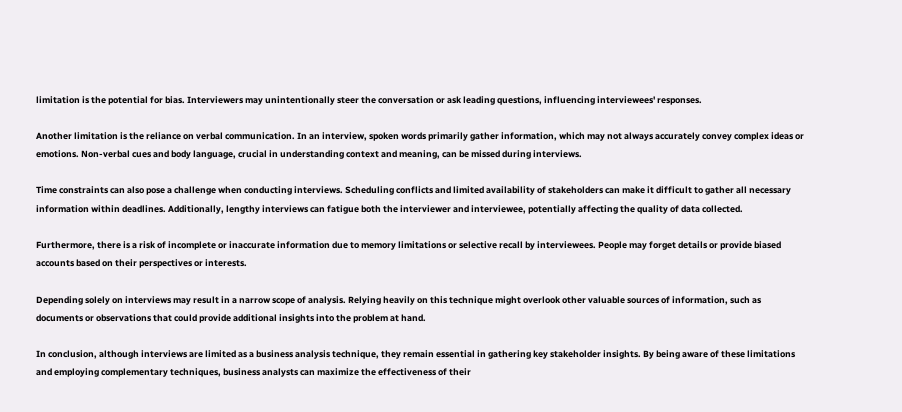limitation is the potential for bias. Interviewers may unintentionally steer the conversation or ask leading questions, influencing interviewees' responses.

Another limitation is the reliance on verbal communication. In an interview, spoken words primarily gather information, which may not always accurately convey complex ideas or emotions. Non-verbal cues and body language, crucial in understanding context and meaning, can be missed during interviews.

Time constraints can also pose a challenge when conducting interviews. Scheduling conflicts and limited availability of stakeholders can make it difficult to gather all necessary information within deadlines. Additionally, lengthy interviews can fatigue both the interviewer and interviewee, potentially affecting the quality of data collected.

Furthermore, there is a risk of incomplete or inaccurate information due to memory limitations or selective recall by interviewees. People may forget details or provide biased accounts based on their perspectives or interests.

Depending solely on interviews may result in a narrow scope of analysis. Relying heavily on this technique might overlook other valuable sources of information, such as documents or observations that could provide additional insights into the problem at hand.

In conclusion, although interviews are limited as a business analysis technique, they remain essential in gathering key stakeholder insights. By being aware of these limitations and employing complementary techniques, business analysts can maximize the effectiveness of their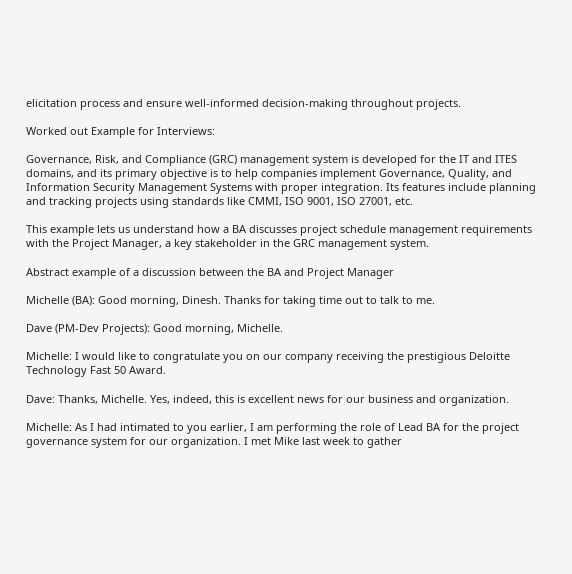elicitation process and ensure well-informed decision-making throughout projects.

Worked out Example for Interviews:

Governance, Risk, and Compliance (GRC) management system is developed for the IT and ITES domains, and its primary objective is to help companies implement Governance, Quality, and Information Security Management Systems with proper integration. Its features include planning and tracking projects using standards like CMMI, ISO 9001, ISO 27001, etc.

This example lets us understand how a BA discusses project schedule management requirements with the Project Manager, a key stakeholder in the GRC management system.

Abstract example of a discussion between the BA and Project Manager

Michelle (BA): Good morning, Dinesh. Thanks for taking time out to talk to me.

Dave (PM-Dev Projects): Good morning, Michelle.

Michelle: I would like to congratulate you on our company receiving the prestigious Deloitte Technology Fast 50 Award.

Dave: Thanks, Michelle. Yes, indeed, this is excellent news for our business and organization.

Michelle: As I had intimated to you earlier, I am performing the role of Lead BA for the project governance system for our organization. I met Mike last week to gather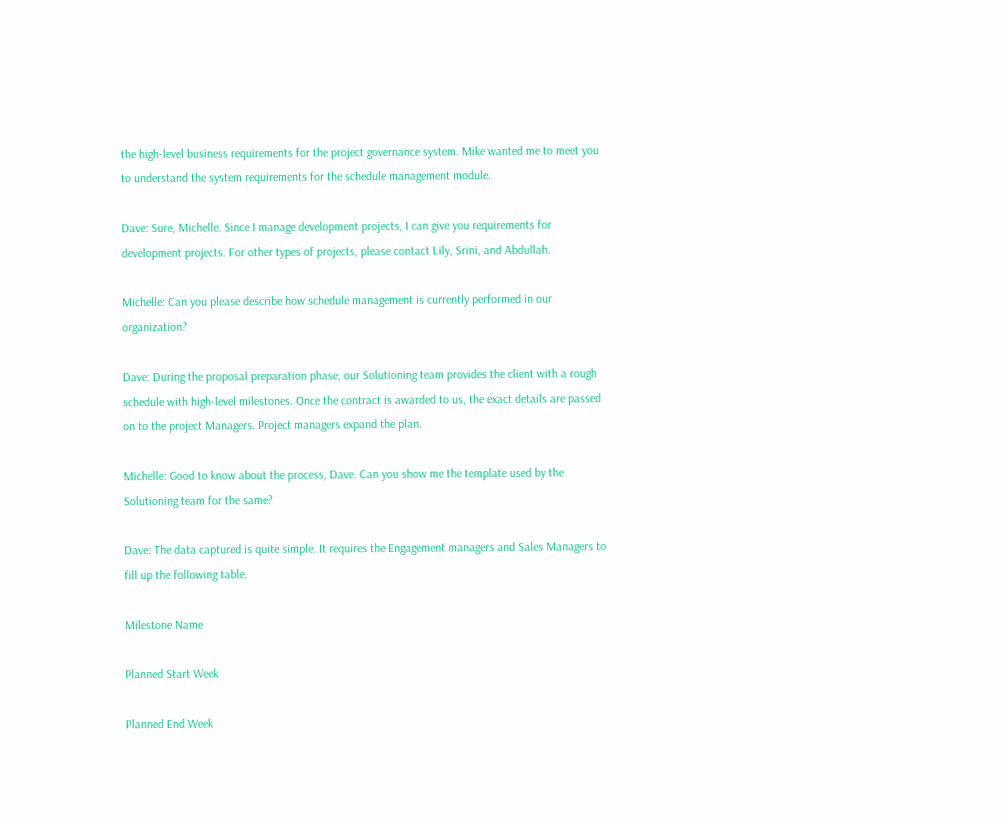the high-level business requirements for the project governance system. Mike wanted me to meet you to understand the system requirements for the schedule management module.

Dave: Sure, Michelle. Since I manage development projects, I can give you requirements for development projects. For other types of projects, please contact Lily, Srini, and Abdullah.

Michelle: Can you please describe how schedule management is currently performed in our organization?

Dave: During the proposal preparation phase, our Solutioning team provides the client with a rough schedule with high-level milestones. Once the contract is awarded to us, the exact details are passed on to the project Managers. Project managers expand the plan.

Michelle: Good to know about the process, Dave. Can you show me the template used by the Solutioning team for the same?

Dave: The data captured is quite simple. It requires the Engagement managers and Sales Managers to fill up the following table.

Milestone Name

Planned Start Week

Planned End Week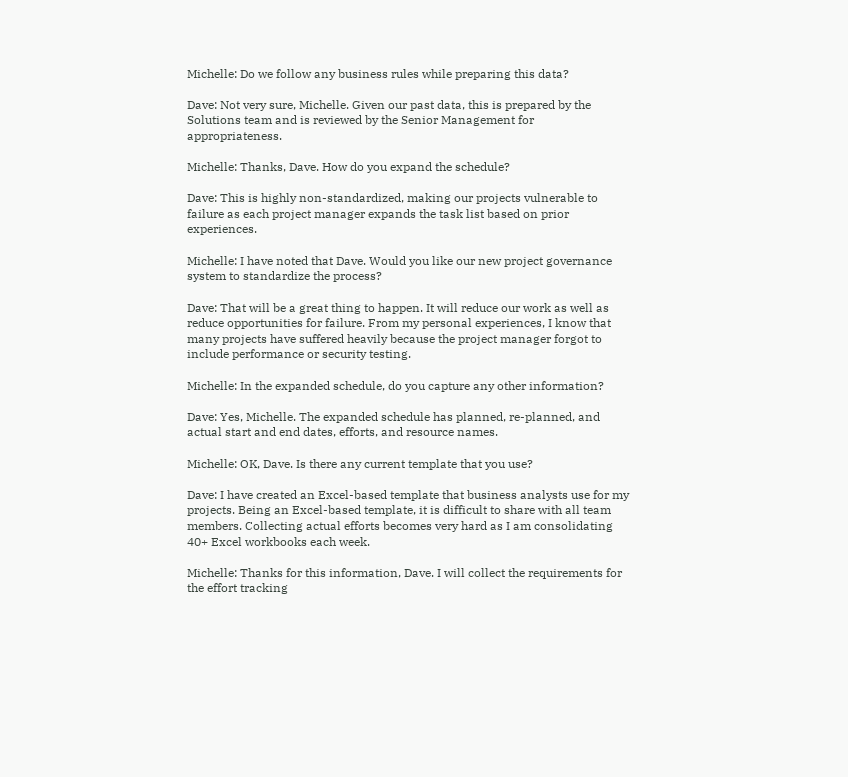Michelle: Do we follow any business rules while preparing this data?

Dave: Not very sure, Michelle. Given our past data, this is prepared by the Solutions team and is reviewed by the Senior Management for appropriateness.

Michelle: Thanks, Dave. How do you expand the schedule?

Dave: This is highly non-standardized, making our projects vulnerable to failure as each project manager expands the task list based on prior experiences.

Michelle: I have noted that Dave. Would you like our new project governance system to standardize the process?

Dave: That will be a great thing to happen. It will reduce our work as well as reduce opportunities for failure. From my personal experiences, I know that many projects have suffered heavily because the project manager forgot to include performance or security testing.

Michelle: In the expanded schedule, do you capture any other information?

Dave: Yes, Michelle. The expanded schedule has planned, re-planned, and actual start and end dates, efforts, and resource names.

Michelle: OK, Dave. Is there any current template that you use?

Dave: I have created an Excel-based template that business analysts use for my projects. Being an Excel-based template, it is difficult to share with all team members. Collecting actual efforts becomes very hard as I am consolidating 40+ Excel workbooks each week.

Michelle: Thanks for this information, Dave. I will collect the requirements for the effort tracking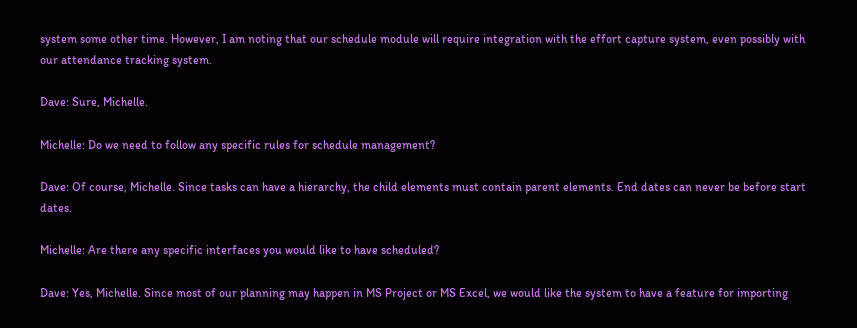system some other time. However, I am noting that our schedule module will require integration with the effort capture system, even possibly with our attendance tracking system.

Dave: Sure, Michelle.

Michelle: Do we need to follow any specific rules for schedule management?

Dave: Of course, Michelle. Since tasks can have a hierarchy, the child elements must contain parent elements. End dates can never be before start dates.

Michelle: Are there any specific interfaces you would like to have scheduled?

Dave: Yes, Michelle. Since most of our planning may happen in MS Project or MS Excel, we would like the system to have a feature for importing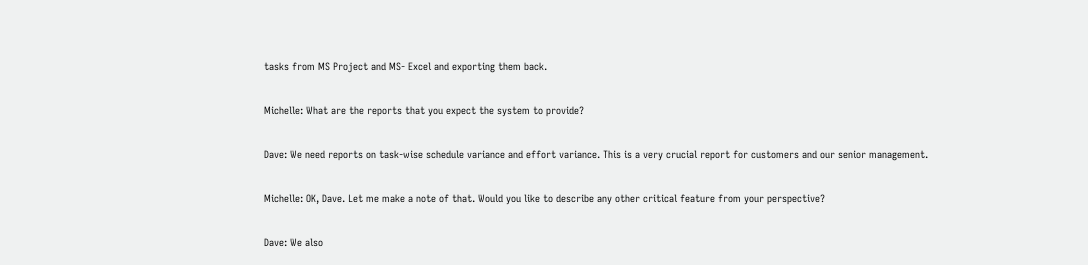tasks from MS Project and MS- Excel and exporting them back.

Michelle: What are the reports that you expect the system to provide?

Dave: We need reports on task-wise schedule variance and effort variance. This is a very crucial report for customers and our senior management.

Michelle: OK, Dave. Let me make a note of that. Would you like to describe any other critical feature from your perspective?

Dave: We also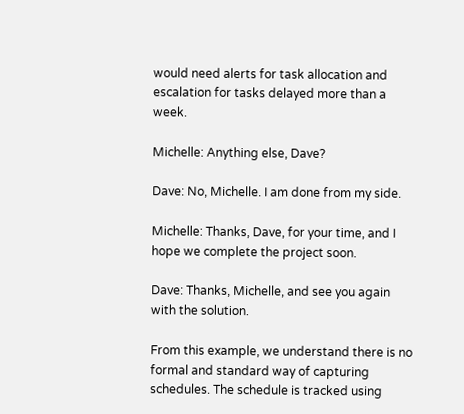would need alerts for task allocation and escalation for tasks delayed more than a week.

Michelle: Anything else, Dave?

Dave: No, Michelle. I am done from my side.

Michelle: Thanks, Dave, for your time, and I hope we complete the project soon.

Dave: Thanks, Michelle, and see you again with the solution.

From this example, we understand there is no formal and standard way of capturing schedules. The schedule is tracked using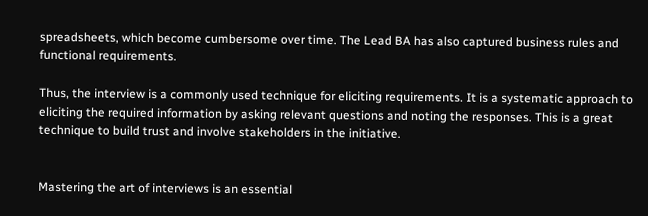spreadsheets, which become cumbersome over time. The Lead BA has also captured business rules and functional requirements.

Thus, the interview is a commonly used technique for eliciting requirements. It is a systematic approach to eliciting the required information by asking relevant questions and noting the responses. This is a great technique to build trust and involve stakeholders in the initiative.


Mastering the art of interviews is an essential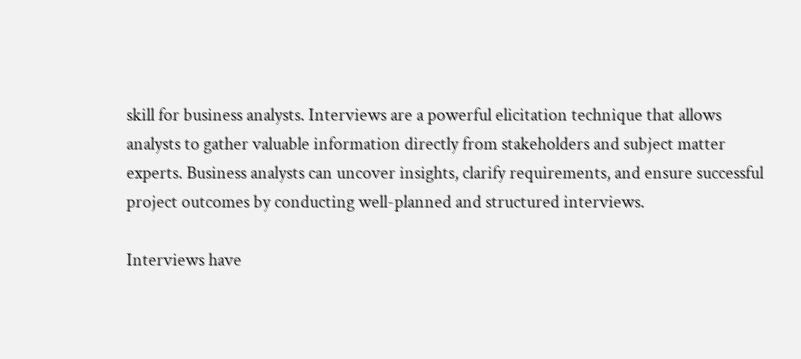skill for business analysts. Interviews are a powerful elicitation technique that allows analysts to gather valuable information directly from stakeholders and subject matter experts. Business analysts can uncover insights, clarify requirements, and ensure successful project outcomes by conducting well-planned and structured interviews.

Interviews have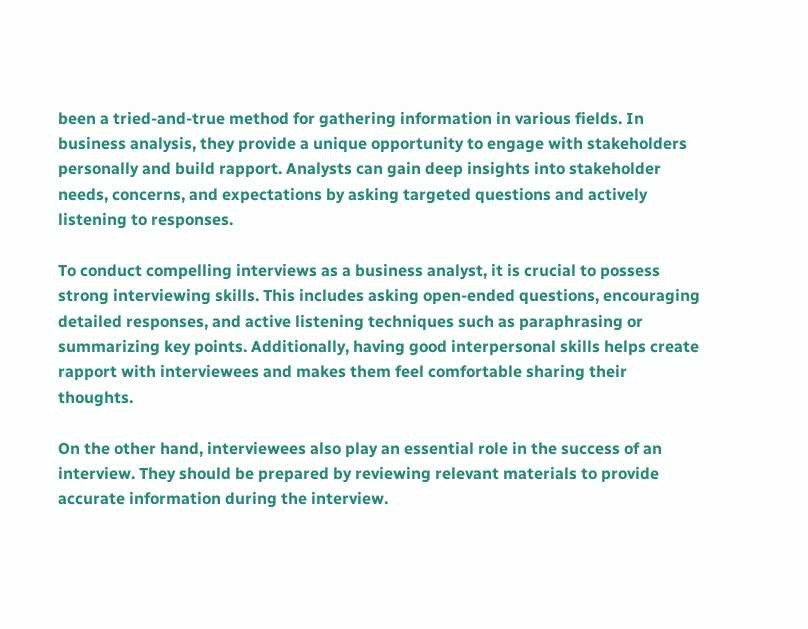been a tried-and-true method for gathering information in various fields. In business analysis, they provide a unique opportunity to engage with stakeholders personally and build rapport. Analysts can gain deep insights into stakeholder needs, concerns, and expectations by asking targeted questions and actively listening to responses.

To conduct compelling interviews as a business analyst, it is crucial to possess strong interviewing skills. This includes asking open-ended questions, encouraging detailed responses, and active listening techniques such as paraphrasing or summarizing key points. Additionally, having good interpersonal skills helps create rapport with interviewees and makes them feel comfortable sharing their thoughts.

On the other hand, interviewees also play an essential role in the success of an interview. They should be prepared by reviewing relevant materials to provide accurate information during the interview.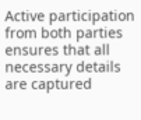Active participation from both parties ensures that all necessary details are captured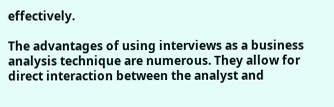effectively.

The advantages of using interviews as a business analysis technique are numerous. They allow for direct interaction between the analyst and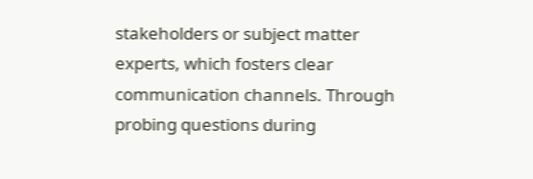stakeholders or subject matter experts, which fosters clear communication channels. Through probing questions during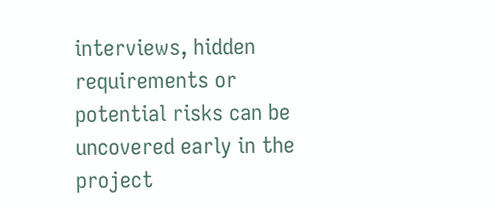interviews, hidden requirements or potential risks can be uncovered early in the project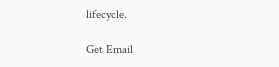lifecycle.

Get Email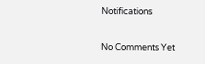Notifications

No Comments Yet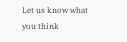Let us know what you think